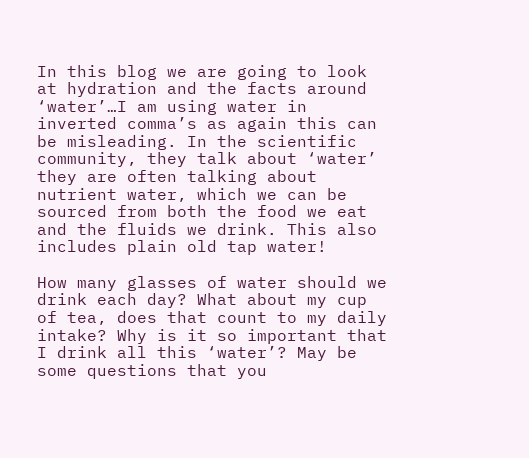In this blog we are going to look at hydration and the facts around ‘water’…I am using water in inverted comma’s as again this can be misleading. In the scientific community, they talk about ‘water’ they are often talking about nutrient water, which we can be sourced from both the food we eat and the fluids we drink. This also includes plain old tap water!

How many glasses of water should we drink each day? What about my cup of tea, does that count to my daily intake? Why is it so important that I drink all this ‘water’? May be some questions that you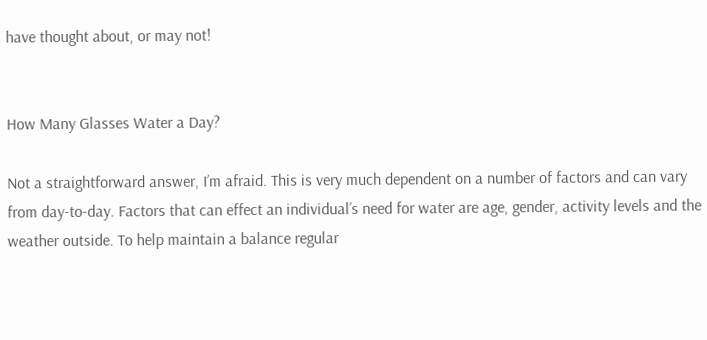have thought about, or may not!


How Many Glasses Water a Day?

Not a straightforward answer, I’m afraid. This is very much dependent on a number of factors and can vary from day-to-day. Factors that can effect an individual’s need for water are age, gender, activity levels and the weather outside. To help maintain a balance regular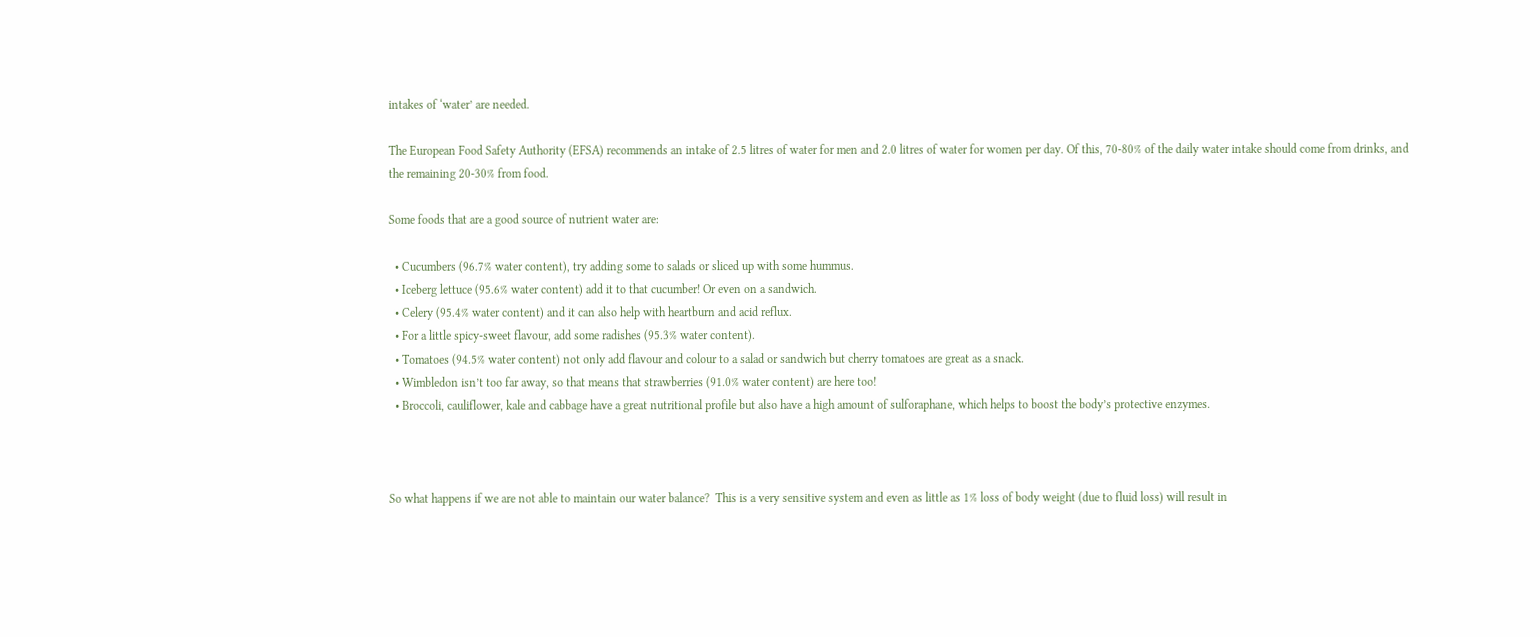intakes of ‘water’ are needed.

The European Food Safety Authority (EFSA) recommends an intake of 2.5 litres of water for men and 2.0 litres of water for women per day. Of this, 70-80% of the daily water intake should come from drinks, and the remaining 20-30% from food.

Some foods that are a good source of nutrient water are:

  • Cucumbers (96.7% water content), try adding some to salads or sliced up with some hummus.
  • Iceberg lettuce (95.6% water content) add it to that cucumber! Or even on a sandwich.
  • Celery (95.4% water content) and it can also help with heartburn and acid reflux.
  • For a little spicy-sweet flavour, add some radishes (95.3% water content).
  • Tomatoes (94.5% water content) not only add flavour and colour to a salad or sandwich but cherry tomatoes are great as a snack.
  • Wimbledon isn’t too far away, so that means that strawberries (91.0% water content) are here too!
  • Broccoli, cauliflower, kale and cabbage have a great nutritional profile but also have a high amount of sulforaphane, which helps to boost the body’s protective enzymes.



So what happens if we are not able to maintain our water balance?  This is a very sensitive system and even as little as 1% loss of body weight (due to fluid loss) will result in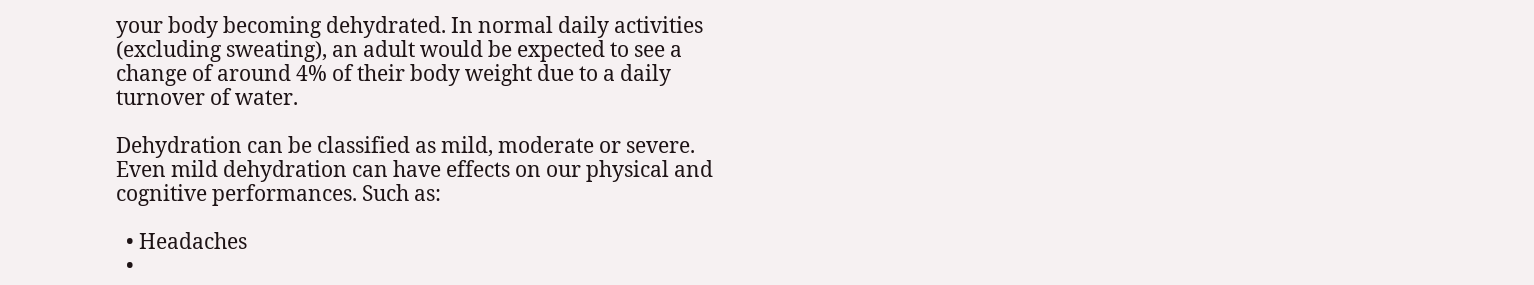your body becoming dehydrated. In normal daily activities (excluding sweating), an adult would be expected to see a change of around 4% of their body weight due to a daily turnover of water.

Dehydration can be classified as mild, moderate or severe. Even mild dehydration can have effects on our physical and cognitive performances. Such as:

  • Headaches
  •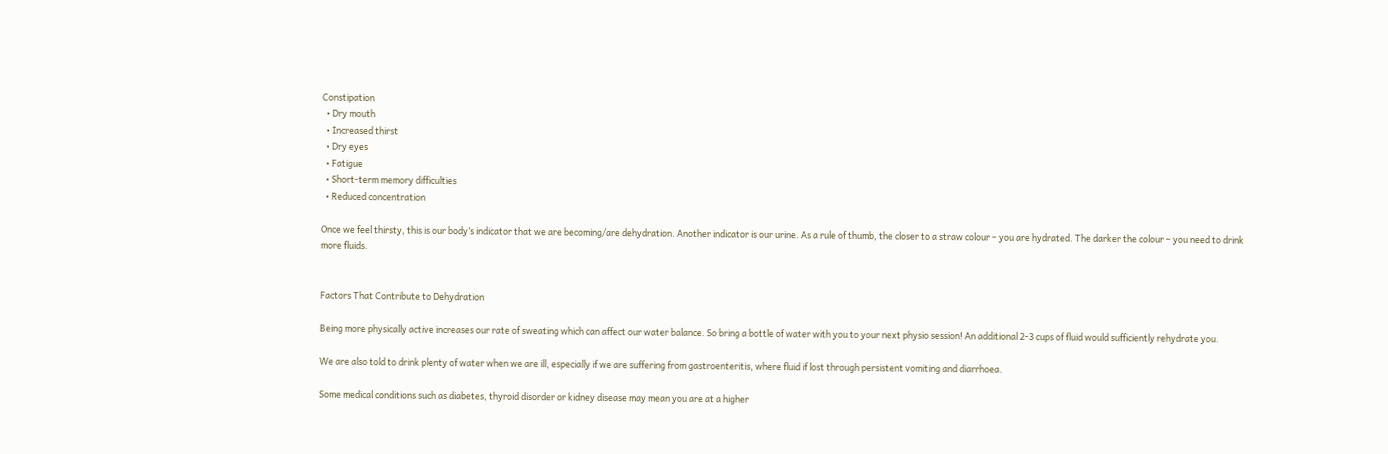Constipation
  • Dry mouth
  • Increased thirst
  • Dry eyes
  • Fatigue
  • Short-term memory difficulties
  • Reduced concentration

Once we feel thirsty, this is our body’s indicator that we are becoming/are dehydration. Another indicator is our urine. As a rule of thumb, the closer to a straw colour – you are hydrated. The darker the colour – you need to drink more fluids.


Factors That Contribute to Dehydration

Being more physically active increases our rate of sweating which can affect our water balance. So bring a bottle of water with you to your next physio session! An additional 2-3 cups of fluid would sufficiently rehydrate you.

We are also told to drink plenty of water when we are ill, especially if we are suffering from gastroenteritis, where fluid if lost through persistent vomiting and diarrhoea.

Some medical conditions such as diabetes, thyroid disorder or kidney disease may mean you are at a higher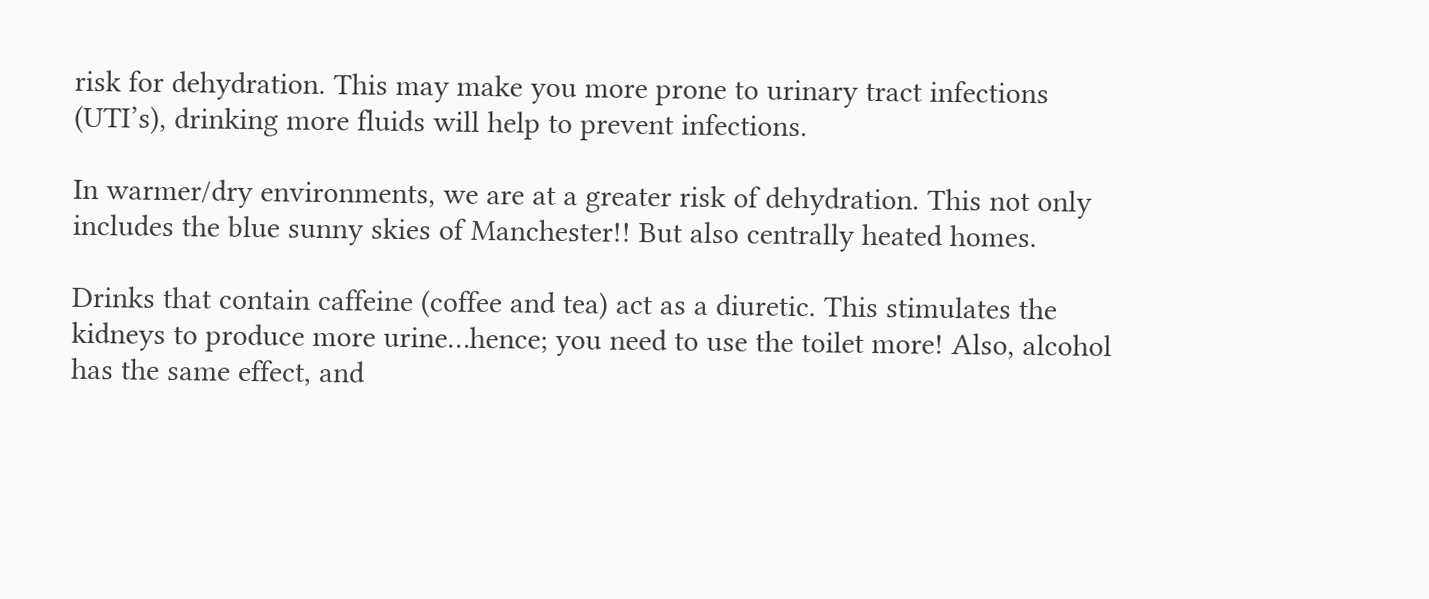risk for dehydration. This may make you more prone to urinary tract infections (UTI’s), drinking more fluids will help to prevent infections.

In warmer/dry environments, we are at a greater risk of dehydration. This not only includes the blue sunny skies of Manchester!! But also centrally heated homes.

Drinks that contain caffeine (coffee and tea) act as a diuretic. This stimulates the kidneys to produce more urine…hence; you need to use the toilet more! Also, alcohol has the same effect, and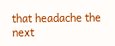that headache the next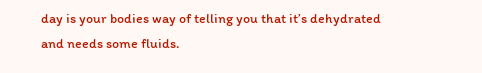day is your bodies way of telling you that it’s dehydrated and needs some fluids.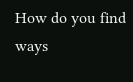How do you find ways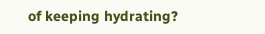of keeping hydrating?